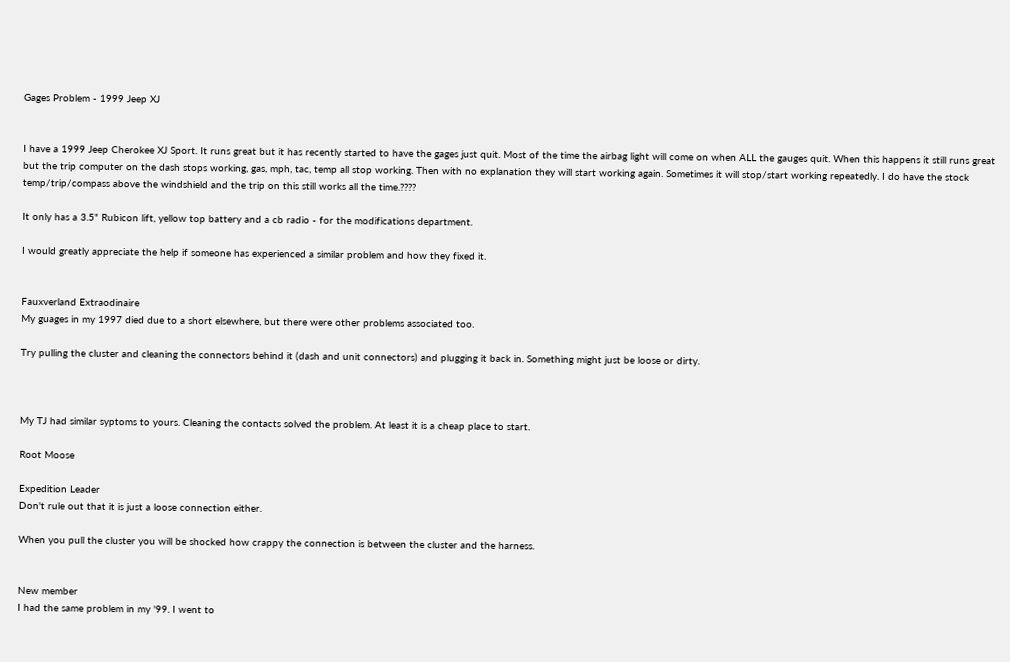Gages Problem - 1999 Jeep XJ


I have a 1999 Jeep Cherokee XJ Sport. It runs great but it has recently started to have the gages just quit. Most of the time the airbag light will come on when ALL the gauges quit. When this happens it still runs great but the trip computer on the dash stops working, gas, mph, tac, temp all stop working. Then with no explanation they will start working again. Sometimes it will stop/start working repeatedly. I do have the stock temp/trip/compass above the windshield and the trip on this still works all the time.????

It only has a 3.5" Rubicon lift, yellow top battery and a cb radio - for the modifications department.

I would greatly appreciate the help if someone has experienced a similar problem and how they fixed it.


Fauxverland Extraodinaire
My guages in my 1997 died due to a short elsewhere, but there were other problems associated too.

Try pulling the cluster and cleaning the connectors behind it (dash and unit connectors) and plugging it back in. Something might just be loose or dirty.



My TJ had similar syptoms to yours. Cleaning the contacts solved the problem. At least it is a cheap place to start.

Root Moose

Expedition Leader
Don't rule out that it is just a loose connection either.

When you pull the cluster you will be shocked how crappy the connection is between the cluster and the harness.


New member
I had the same problem in my '99. I went to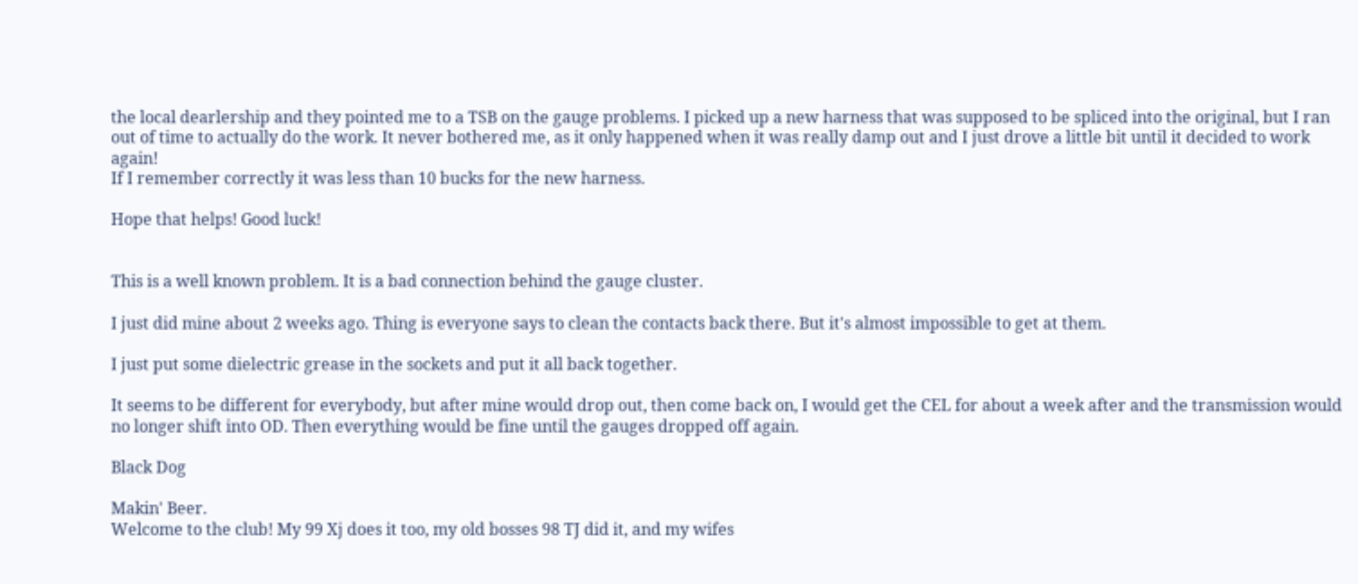the local dearlership and they pointed me to a TSB on the gauge problems. I picked up a new harness that was supposed to be spliced into the original, but I ran out of time to actually do the work. It never bothered me, as it only happened when it was really damp out and I just drove a little bit until it decided to work again!
If I remember correctly it was less than 10 bucks for the new harness.

Hope that helps! Good luck!


This is a well known problem. It is a bad connection behind the gauge cluster.

I just did mine about 2 weeks ago. Thing is everyone says to clean the contacts back there. But it's almost impossible to get at them.

I just put some dielectric grease in the sockets and put it all back together.

It seems to be different for everybody, but after mine would drop out, then come back on, I would get the CEL for about a week after and the transmission would no longer shift into OD. Then everything would be fine until the gauges dropped off again.

Black Dog

Makin' Beer.
Welcome to the club! My 99 Xj does it too, my old bosses 98 TJ did it, and my wifes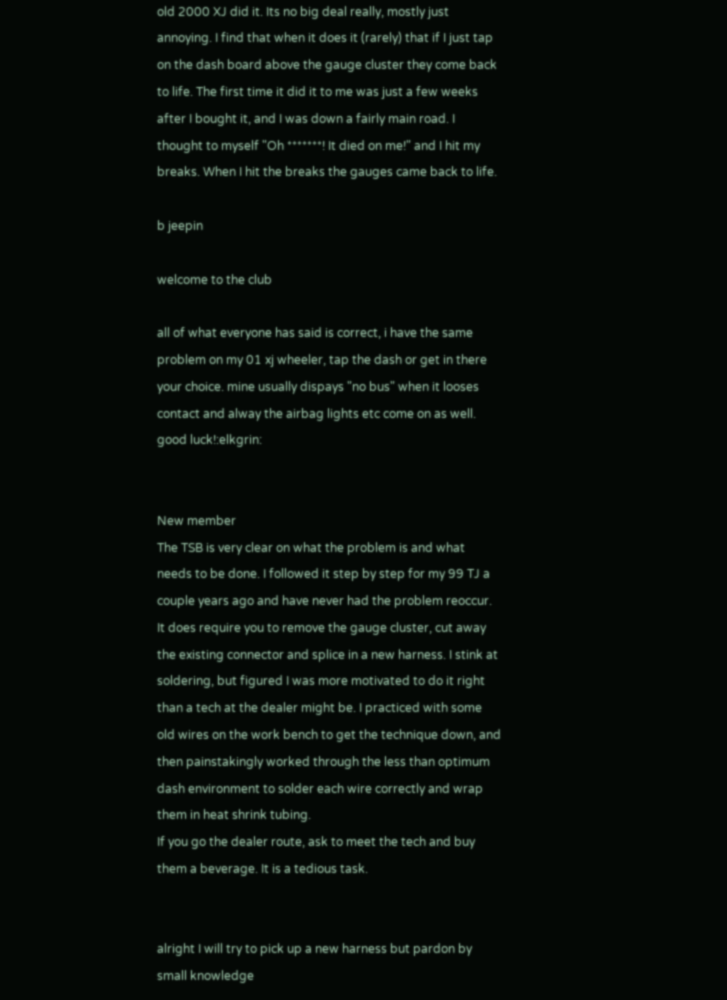old 2000 XJ did it. Its no big deal really, mostly just annoying. I find that when it does it (rarely) that if I just tap on the dash board above the gauge cluster they come back to life. The first time it did it to me was just a few weeks after I bought it, and I was down a fairly main road. I thought to myself "Oh *******! It died on me!" and I hit my breaks. When I hit the breaks the gauges came back to life.

b jeepin

welcome to the club

all of what everyone has said is correct, i have the same problem on my 01 xj wheeler, tap the dash or get in there your choice. mine usually dispays "no bus" when it looses contact and alway the airbag lights etc come on as well. good luck!:elkgrin:


New member
The TSB is very clear on what the problem is and what needs to be done. I followed it step by step for my 99 TJ a couple years ago and have never had the problem reoccur. It does require you to remove the gauge cluster, cut away the existing connector and splice in a new harness. I stink at soldering, but figured I was more motivated to do it right than a tech at the dealer might be. I practiced with some old wires on the work bench to get the technique down, and then painstakingly worked through the less than optimum dash environment to solder each wire correctly and wrap them in heat shrink tubing.
If you go the dealer route, ask to meet the tech and buy them a beverage. It is a tedious task.


alright I will try to pick up a new harness but pardon by small knowledge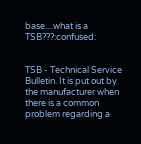base....what is a TSB???:confused:


TSB - Technical Service Bulletin. It is put out by the manufacturer when there is a common problem regarding a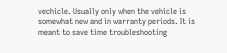vechicle. Usually only when the vehicle is somewhat new and in warranty periods. It is meant to save time troubleshooting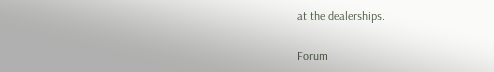at the dealerships.

Forum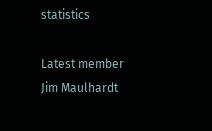statistics

Latest member
Jim Maulhardt